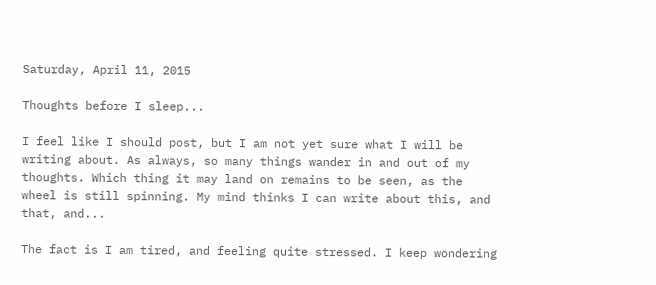Saturday, April 11, 2015

Thoughts before I sleep...

I feel like I should post, but I am not yet sure what I will be writing about. As always, so many things wander in and out of my thoughts. Which thing it may land on remains to be seen, as the wheel is still spinning. My mind thinks I can write about this, and that, and...

The fact is I am tired, and feeling quite stressed. I keep wondering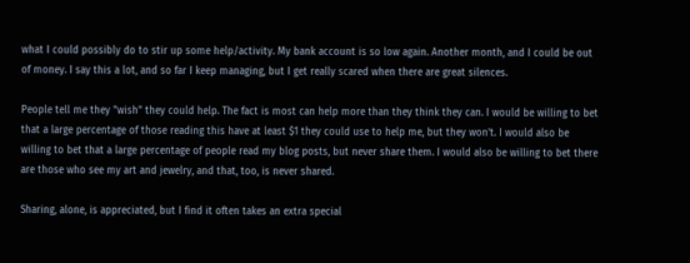what I could possibly do to stir up some help/activity. My bank account is so low again. Another month, and I could be out of money. I say this a lot, and so far I keep managing, but I get really scared when there are great silences.

People tell me they "wish" they could help. The fact is most can help more than they think they can. I would be willing to bet that a large percentage of those reading this have at least $1 they could use to help me, but they won't. I would also be willing to bet that a large percentage of people read my blog posts, but never share them. I would also be willing to bet there are those who see my art and jewelry, and that, too, is never shared.

Sharing, alone, is appreciated, but I find it often takes an extra special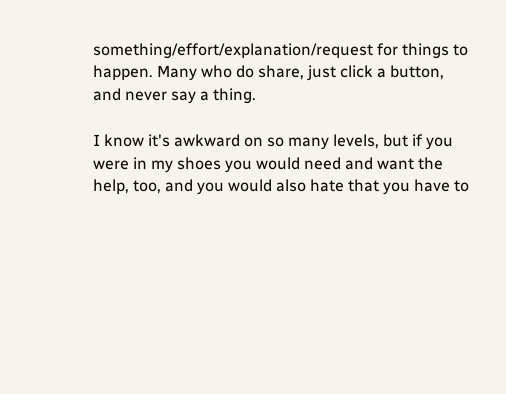something/effort/explanation/request for things to happen. Many who do share, just click a button, and never say a thing.

I know it's awkward on so many levels, but if you were in my shoes you would need and want the help, too, and you would also hate that you have to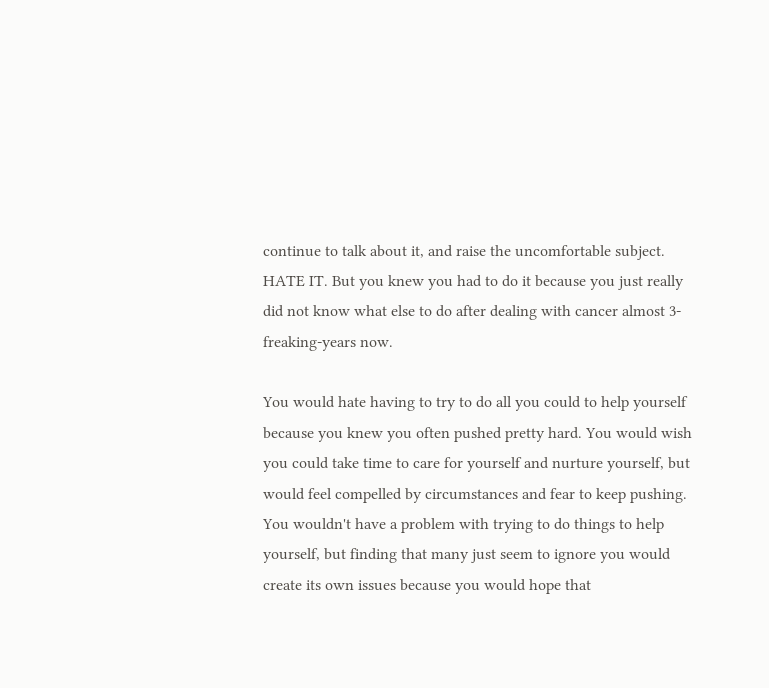continue to talk about it, and raise the uncomfortable subject. HATE IT. But you knew you had to do it because you just really did not know what else to do after dealing with cancer almost 3-freaking-years now.

You would hate having to try to do all you could to help yourself because you knew you often pushed pretty hard. You would wish you could take time to care for yourself and nurture yourself, but would feel compelled by circumstances and fear to keep pushing. You wouldn't have a problem with trying to do things to help yourself, but finding that many just seem to ignore you would create its own issues because you would hope that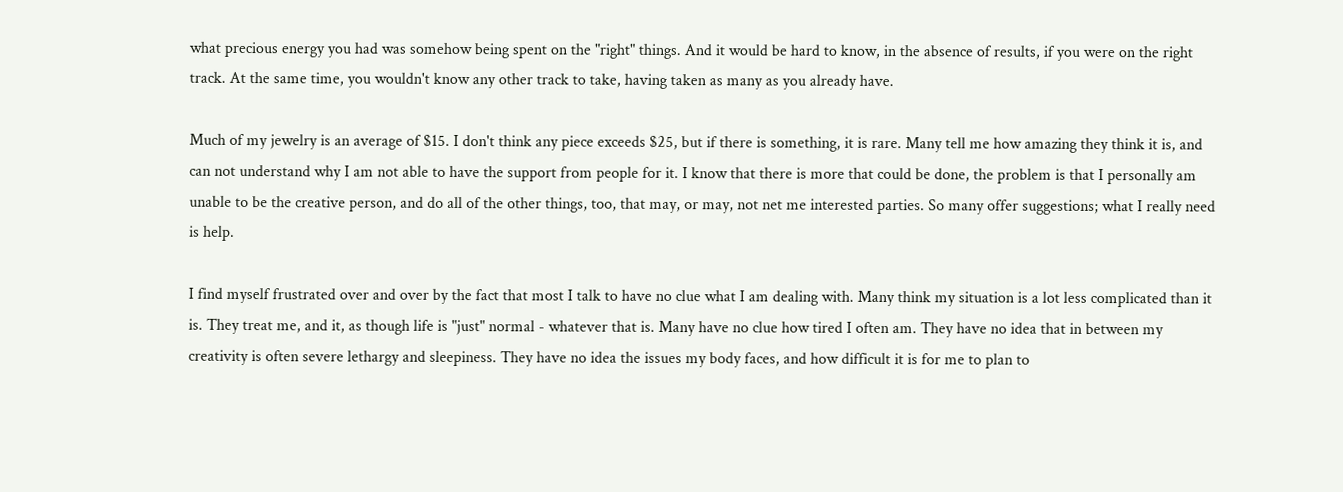what precious energy you had was somehow being spent on the "right" things. And it would be hard to know, in the absence of results, if you were on the right track. At the same time, you wouldn't know any other track to take, having taken as many as you already have.

Much of my jewelry is an average of $15. I don't think any piece exceeds $25, but if there is something, it is rare. Many tell me how amazing they think it is, and can not understand why I am not able to have the support from people for it. I know that there is more that could be done, the problem is that I personally am unable to be the creative person, and do all of the other things, too, that may, or may, not net me interested parties. So many offer suggestions; what I really need is help.

I find myself frustrated over and over by the fact that most I talk to have no clue what I am dealing with. Many think my situation is a lot less complicated than it is. They treat me, and it, as though life is "just" normal - whatever that is. Many have no clue how tired I often am. They have no idea that in between my creativity is often severe lethargy and sleepiness. They have no idea the issues my body faces, and how difficult it is for me to plan to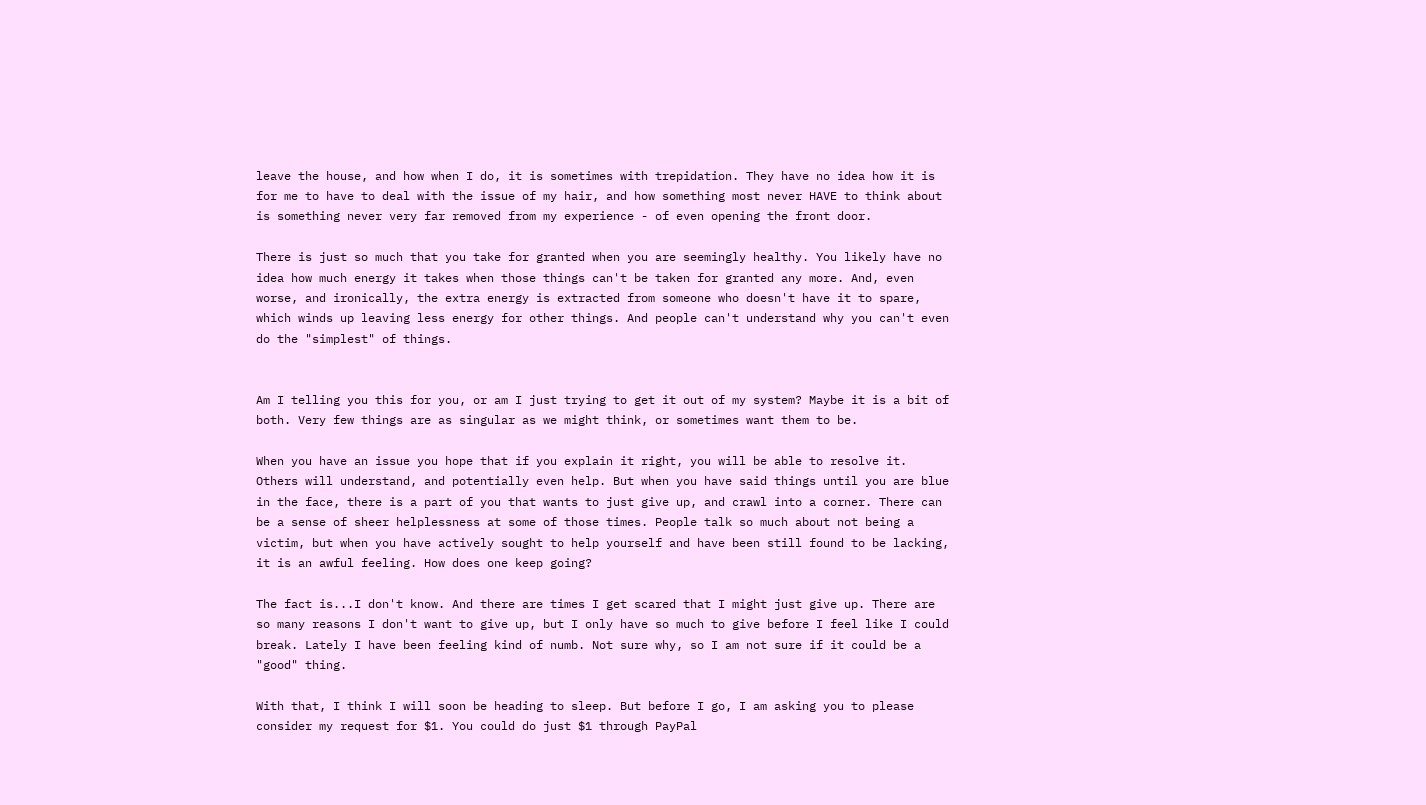leave the house, and how when I do, it is sometimes with trepidation. They have no idea how it is for me to have to deal with the issue of my hair, and how something most never HAVE to think about is something never very far removed from my experience - of even opening the front door.

There is just so much that you take for granted when you are seemingly healthy. You likely have no idea how much energy it takes when those things can't be taken for granted any more. And, even worse, and ironically, the extra energy is extracted from someone who doesn't have it to spare, which winds up leaving less energy for other things. And people can't understand why you can't even do the "simplest" of things.


Am I telling you this for you, or am I just trying to get it out of my system? Maybe it is a bit of both. Very few things are as singular as we might think, or sometimes want them to be.

When you have an issue you hope that if you explain it right, you will be able to resolve it. Others will understand, and potentially even help. But when you have said things until you are blue in the face, there is a part of you that wants to just give up, and crawl into a corner. There can be a sense of sheer helplessness at some of those times. People talk so much about not being a victim, but when you have actively sought to help yourself and have been still found to be lacking, it is an awful feeling. How does one keep going?

The fact is...I don't know. And there are times I get scared that I might just give up. There are so many reasons I don't want to give up, but I only have so much to give before I feel like I could break. Lately I have been feeling kind of numb. Not sure why, so I am not sure if it could be a "good" thing.

With that, I think I will soon be heading to sleep. But before I go, I am asking you to please consider my request for $1. You could do just $1 through PayPal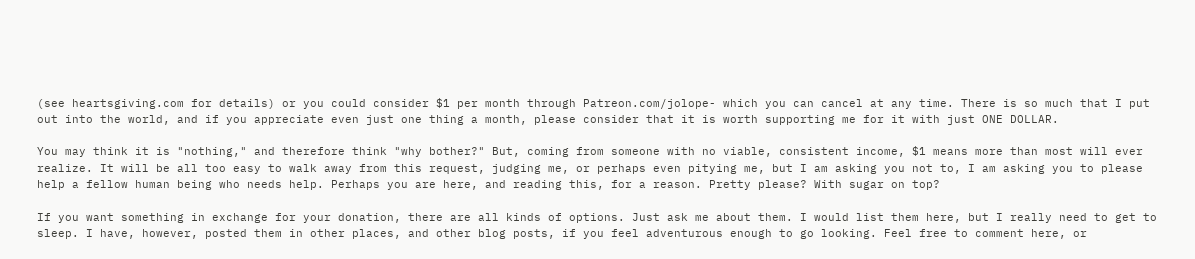(see heartsgiving.com for details) or you could consider $1 per month through Patreon.com/jolope- which you can cancel at any time. There is so much that I put out into the world, and if you appreciate even just one thing a month, please consider that it is worth supporting me for it with just ONE DOLLAR.

You may think it is "nothing," and therefore think "why bother?" But, coming from someone with no viable, consistent income, $1 means more than most will ever realize. It will be all too easy to walk away from this request, judging me, or perhaps even pitying me, but I am asking you not to, I am asking you to please help a fellow human being who needs help. Perhaps you are here, and reading this, for a reason. Pretty please? With sugar on top?

If you want something in exchange for your donation, there are all kinds of options. Just ask me about them. I would list them here, but I really need to get to sleep. I have, however, posted them in other places, and other blog posts, if you feel adventurous enough to go looking. Feel free to comment here, or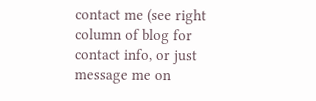contact me (see right column of blog for contact info, or just message me on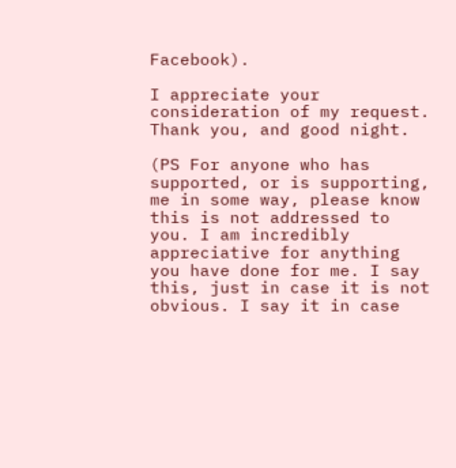Facebook).

I appreciate your consideration of my request. Thank you, and good night.

(PS For anyone who has supported, or is supporting, me in some way, please know this is not addressed to you. I am incredibly appreciative for anything you have done for me. I say this, just in case it is not obvious. I say it in case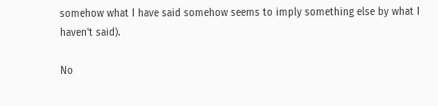somehow what I have said somehow seems to imply something else by what I haven't said).

No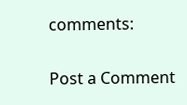comments:

Post a Comment